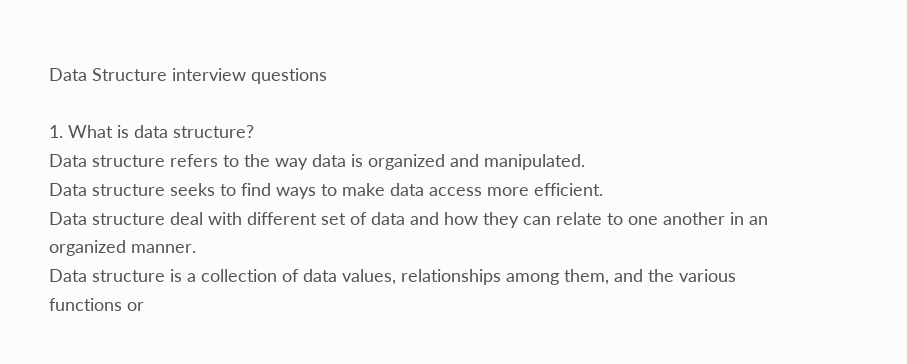Data Structure interview questions

1. What is data structure?
Data structure refers to the way data is organized and manipulated.
Data structure seeks to find ways to make data access more efficient.
Data structure deal with different set of data and how they can relate to one another in an organized manner.
Data structure is a collection of data values, relationships among them, and the various functions or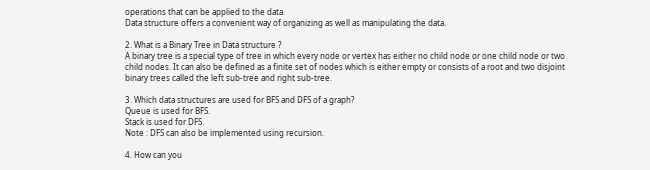operations that can be applied to the data.
Data structure offers a convenient way of organizing as well as manipulating the data.

2. What is a Binary Tree in Data structure ?
A binary tree is a special type of tree in which every node or vertex has either no child node or one child node or two child nodes. It can also be defined as a finite set of nodes which is either empty or consists of a root and two disjoint binary trees called the left sub-tree and right sub-tree.

3. Which data structures are used for BFS and DFS of a graph?
Queue is used for BFS.
Stack is used for DFS.
Note : DFS can also be implemented using recursion.

4. How can you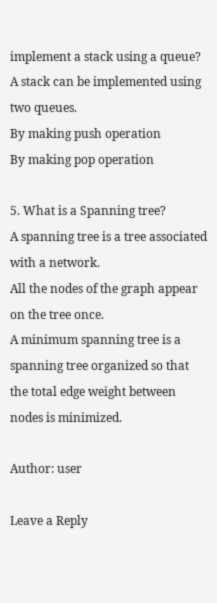implement a stack using a queue?
A stack can be implemented using two queues.
By making push operation
By making pop operation

5. What is a Spanning tree?
A spanning tree is a tree associated with a network.
All the nodes of the graph appear on the tree once.
A minimum spanning tree is a spanning tree organized so that the total edge weight between nodes is minimized.

Author: user

Leave a Reply